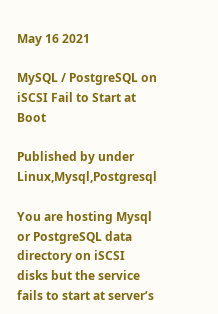May 16 2021

MySQL / PostgreSQL on iSCSI Fail to Start at Boot

Published by under Linux,Mysql,Postgresql

You are hosting Mysql or PostgreSQL data directory on iSCSI disks but the service fails to start at server’s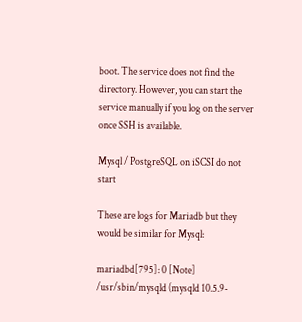boot. The service does not find the directory. However, you can start the service manually if you log on the server once SSH is available.

Mysql / PostgreSQL on iSCSI do not start

These are logs for Mariadb but they would be similar for Mysql:

mariadbd[795]: 0 [Note] /usr/sbin/mysqld (mysqld 10.5.9-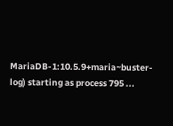MariaDB-1:10.5.9+maria~buster-log) starting as process 795 ...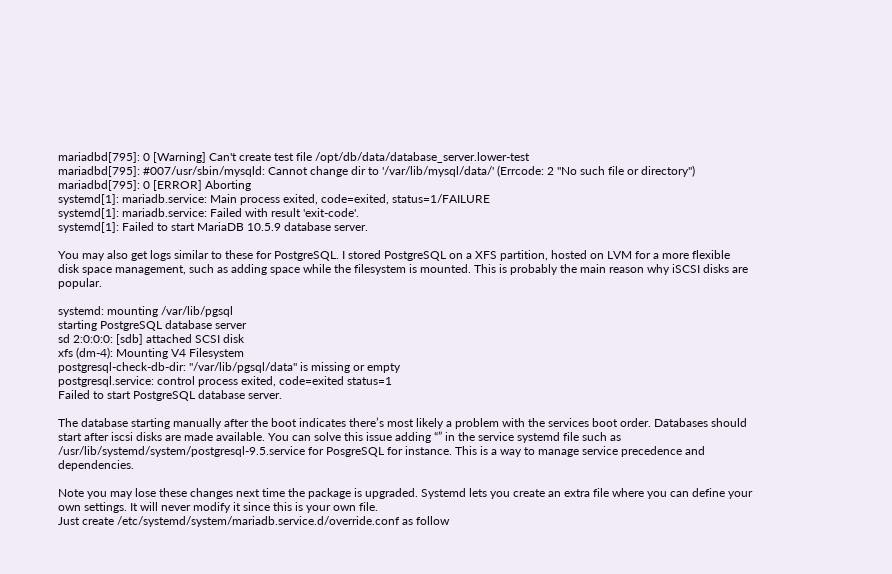mariadbd[795]: 0 [Warning] Can't create test file /opt/db/data/database_server.lower-test
mariadbd[795]: #007/usr/sbin/mysqld: Cannot change dir to '/var/lib/mysql/data/' (Errcode: 2 "No such file or directory")
mariadbd[795]: 0 [ERROR] Aborting
systemd[1]: mariadb.service: Main process exited, code=exited, status=1/FAILURE
systemd[1]: mariadb.service: Failed with result 'exit-code'.
systemd[1]: Failed to start MariaDB 10.5.9 database server.

You may also get logs similar to these for PostgreSQL. I stored PostgreSQL on a XFS partition, hosted on LVM for a more flexible disk space management, such as adding space while the filesystem is mounted. This is probably the main reason why iSCSI disks are popular.

systemd: mounting /var/lib/pgsql
starting PostgreSQL database server
sd 2:0:0:0: [sdb] attached SCSI disk
xfs (dm-4): Mounting V4 Filesystem
postgresql-check-db-dir: "/var/lib/pgsql/data" is missing or empty
postgresql.service: control process exited, code=exited status=1
Failed to start PostgreSQL database server.

The database starting manually after the boot indicates there’s most likely a problem with the services boot order. Databases should start after iscsi disks are made available. You can solve this issue adding “” in the service systemd file such as /usr/lib/systemd/system/postgresql-9.5.service for PosgreSQL for instance. This is a way to manage service precedence and dependencies.

Note you may lose these changes next time the package is upgraded. Systemd lets you create an extra file where you can define your own settings. It will never modify it since this is your own file.
Just create /etc/systemd/system/mariadb.service.d/override.conf as follow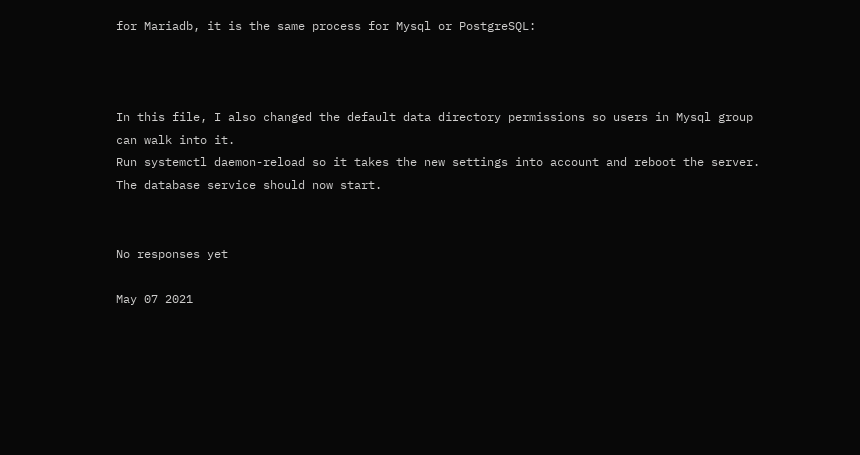for Mariadb, it is the same process for Mysql or PostgreSQL:



In this file, I also changed the default data directory permissions so users in Mysql group can walk into it.
Run systemctl daemon-reload so it takes the new settings into account and reboot the server. The database service should now start.


No responses yet

May 07 2021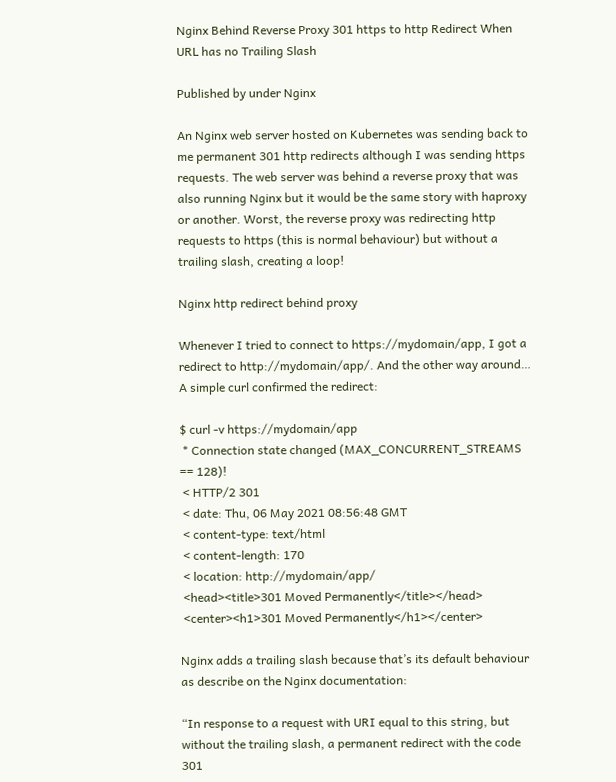Nginx Behind Reverse Proxy 301 https to http Redirect When URL has no Trailing Slash

Published by under Nginx

An Nginx web server hosted on Kubernetes was sending back to me permanent 301 http redirects although I was sending https requests. The web server was behind a reverse proxy that was also running Nginx but it would be the same story with haproxy or another. Worst, the reverse proxy was redirecting http requests to https (this is normal behaviour) but without a trailing slash, creating a loop!

Nginx http redirect behind proxy

Whenever I tried to connect to https://mydomain/app, I got a redirect to http://mydomain/app/. And the other way around… A simple curl confirmed the redirect:

$ curl -v https://mydomain/app
 * Connection state changed (MAX_CONCURRENT_STREAMS == 128)!
 < HTTP/2 301
 < date: Thu, 06 May 2021 08:56:48 GMT
 < content-type: text/html
 < content-length: 170
 < location: http://mydomain/app/
 <head><title>301 Moved Permanently</title></head>
 <center><h1>301 Moved Permanently</h1></center>

Nginx adds a trailing slash because that’s its default behaviour as describe on the Nginx documentation:

“In response to a request with URI equal to this string, but without the trailing slash, a permanent redirect with the code 301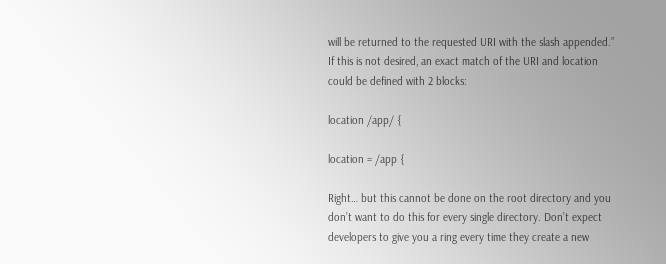will be returned to the requested URI with the slash appended.” If this is not desired, an exact match of the URI and location could be defined with 2 blocks:

location /app/ {

location = /app {

Right… but this cannot be done on the root directory and you don’t want to do this for every single directory. Don’t expect developers to give you a ring every time they create a new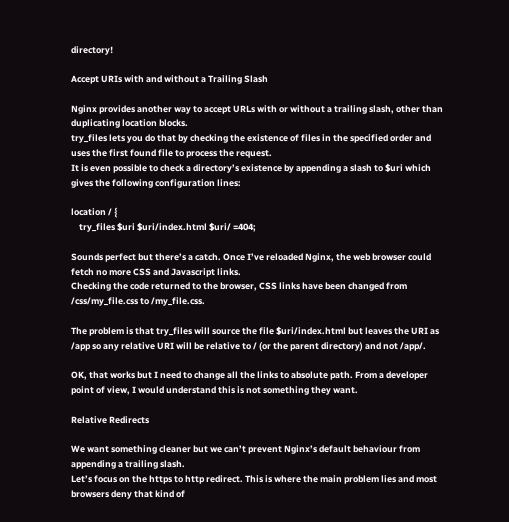directory!

Accept URIs with and without a Trailing Slash

Nginx provides another way to accept URLs with or without a trailing slash, other than duplicating location blocks.
try_files lets you do that by checking the existence of files in the specified order and uses the first found file to process the request.
It is even possible to check a directory’s existence by appending a slash to $uri which gives the following configuration lines:

location / {
    try_files $uri $uri/index.html $uri/ =404;

Sounds perfect but there’s a catch. Once I’ve reloaded Nginx, the web browser could fetch no more CSS and Javascript links.
Checking the code returned to the browser, CSS links have been changed from /css/my_file.css to /my_file.css.

The problem is that try_files will source the file $uri/index.html but leaves the URI as /app so any relative URI will be relative to / (or the parent directory) and not /app/.

OK, that works but I need to change all the links to absolute path. From a developer point of view, I would understand this is not something they want.

Relative Redirects

We want something cleaner but we can’t prevent Nginx’s default behaviour from appending a trailing slash.
Let’s focus on the https to http redirect. This is where the main problem lies and most browsers deny that kind of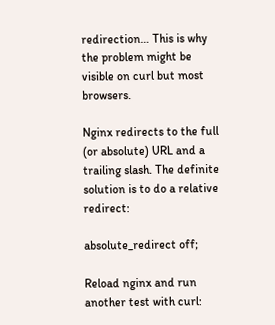redirection… This is why the problem might be visible on curl but most browsers.

Nginx redirects to the full (or absolute) URL and a trailing slash. The definite solution is to do a relative redirect:

absolute_redirect off;

Reload nginx and run another test with curl: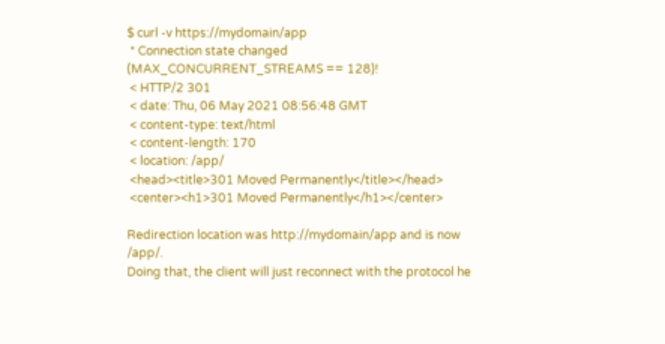$ curl -v https://mydomain/app
 * Connection state changed (MAX_CONCURRENT_STREAMS == 128)!
 < HTTP/2 301
 < date: Thu, 06 May 2021 08:56:48 GMT
 < content-type: text/html
 < content-length: 170
 < location: /app/
 <head><title>301 Moved Permanently</title></head>
 <center><h1>301 Moved Permanently</h1></center>

Redirection location was http://mydomain/app and is now /app/.
Doing that, the client will just reconnect with the protocol he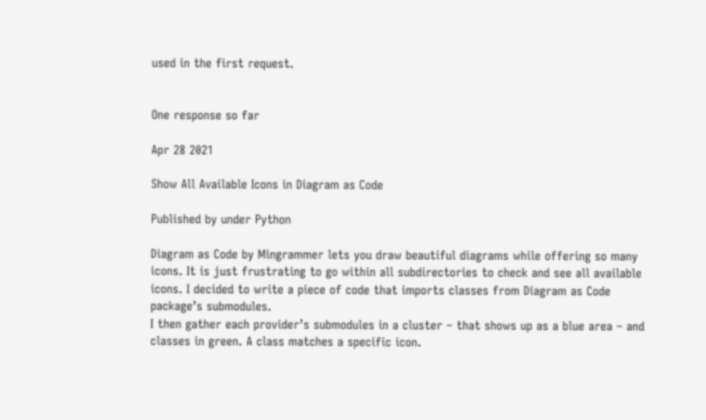used in the first request.


One response so far

Apr 28 2021

Show All Available Icons in Diagram as Code

Published by under Python

Diagram as Code by Mingrammer lets you draw beautiful diagrams while offering so many icons. It is just frustrating to go within all subdirectories to check and see all available icons. I decided to write a piece of code that imports classes from Diagram as Code package’s submodules.
I then gather each provider’s submodules in a cluster – that shows up as a blue area – and classes in green. A class matches a specific icon.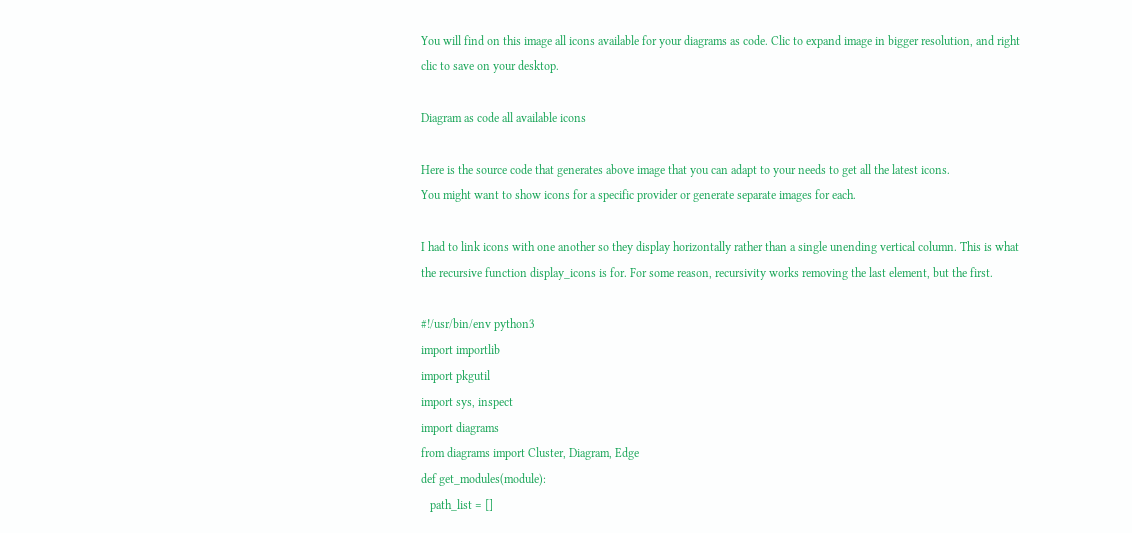You will find on this image all icons available for your diagrams as code. Clic to expand image in bigger resolution, and right clic to save on your desktop.

Diagram as code all available icons

Here is the source code that generates above image that you can adapt to your needs to get all the latest icons.
You might want to show icons for a specific provider or generate separate images for each.

I had to link icons with one another so they display horizontally rather than a single unending vertical column. This is what the recursive function display_icons is for. For some reason, recursivity works removing the last element, but the first.

#!/usr/bin/env python3
import importlib
import pkgutil
import sys, inspect
import diagrams
from diagrams import Cluster, Diagram, Edge
def get_modules(module):
   path_list = []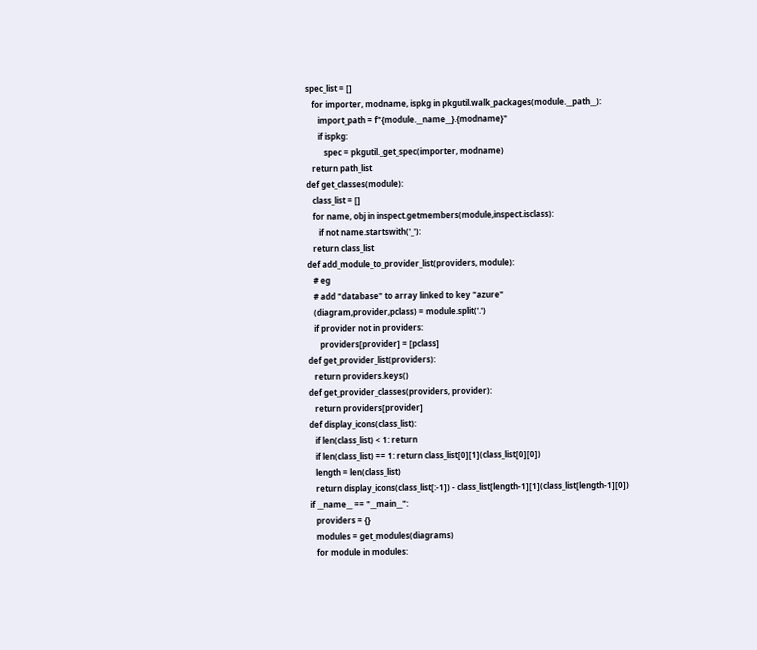spec_list = []
   for importer, modname, ispkg in pkgutil.walk_packages(module.__path__):
      import_path = f"{module.__name__}.{modname}"
      if ispkg:
         spec = pkgutil._get_spec(importer, modname)
   return path_list
def get_classes(module):
   class_list = []
   for name, obj in inspect.getmembers(module,inspect.isclass):
      if not name.startswith('_'):
   return class_list
def add_module_to_provider_list(providers, module):
   # eg
   # add "database" to array linked to key "azure"
   (diagram,provider,pclass) = module.split('.')
   if provider not in providers:
      providers[provider] = [pclass]
def get_provider_list(providers):
   return providers.keys()
def get_provider_classes(providers, provider):
   return providers[provider]
def display_icons(class_list):
   if len(class_list) < 1: return
   if len(class_list) == 1: return class_list[0][1](class_list[0][0])
   length = len(class_list)
   return display_icons(class_list[:-1]) - class_list[length-1][1](class_list[length-1][0])
if __name__ == "__main__":
   providers = {}
   modules = get_modules(diagrams)
   for module in modules: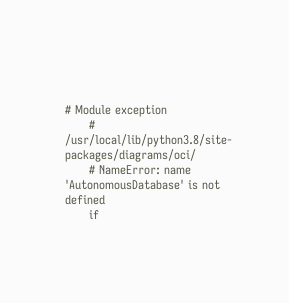# Module exception
      # /usr/local/lib/python3.8/site-packages/diagrams/oci/
      # NameError: name 'AutonomousDatabase' is not defined
      if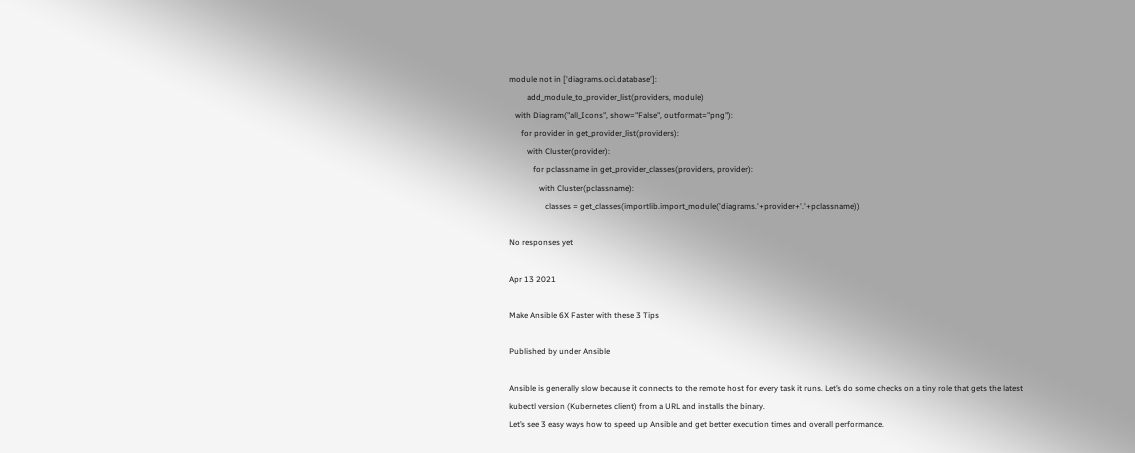module not in ['diagrams.oci.database']:
         add_module_to_provider_list(providers, module)
   with Diagram("all_Icons", show="False", outformat="png"):
      for provider in get_provider_list(providers):
         with Cluster(provider):
            for pclassname in get_provider_classes(providers, provider):
               with Cluster(pclassname):
                  classes = get_classes(importlib.import_module('diagrams.'+provider+'.'+pclassname))

No responses yet

Apr 13 2021

Make Ansible 6X Faster with these 3 Tips

Published by under Ansible

Ansible is generally slow because it connects to the remote host for every task it runs. Let’s do some checks on a tiny role that gets the latest kubectl version (Kubernetes client) from a URL and installs the binary.
Let’s see 3 easy ways how to speed up Ansible and get better execution times and overall performance.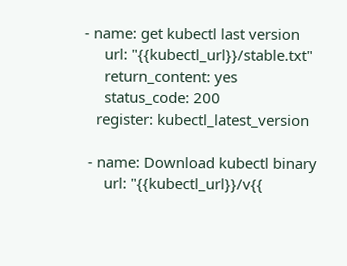- name: get kubectl last version
     url: "{{kubectl_url}}/stable.txt"
     return_content: yes
     status_code: 200
   register: kubectl_latest_version

 - name: Download kubectl binary
     url: "{{kubectl_url}}/v{{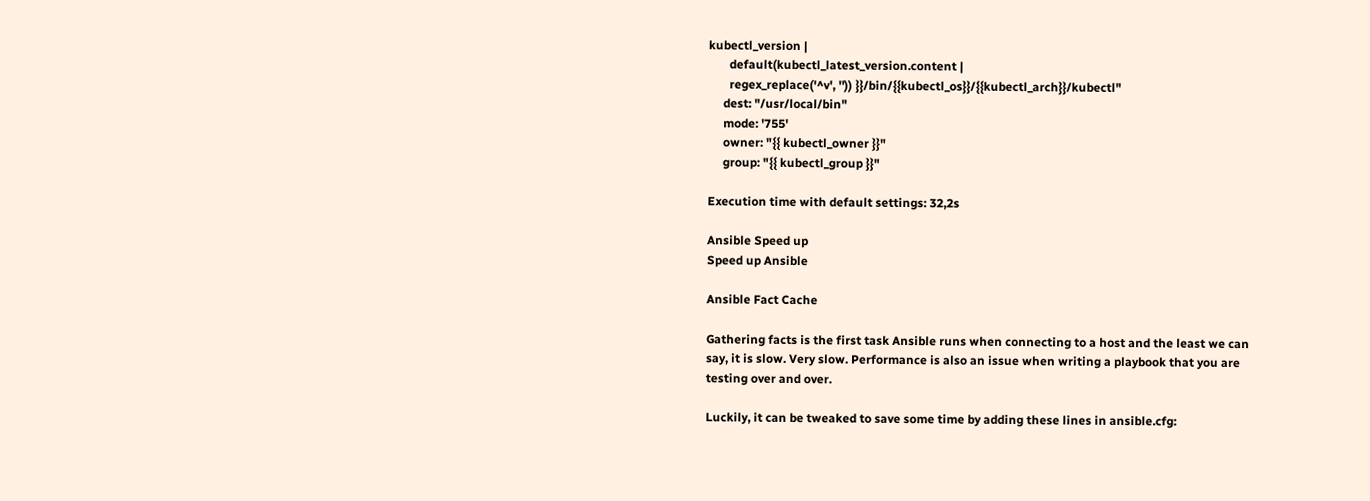kubectl_version |
       default(kubectl_latest_version.content |
       regex_replace('^v', '')) }}/bin/{{kubectl_os}}/{{kubectl_arch}}/kubectl"
     dest: "/usr/local/bin"
     mode: '755'
     owner: "{{ kubectl_owner }}"
     group: "{{ kubectl_group }}"

Execution time with default settings: 32,2s

Ansible Speed up
Speed up Ansible

Ansible Fact Cache

Gathering facts is the first task Ansible runs when connecting to a host and the least we can say, it is slow. Very slow. Performance is also an issue when writing a playbook that you are testing over and over.

Luckily, it can be tweaked to save some time by adding these lines in ansible.cfg: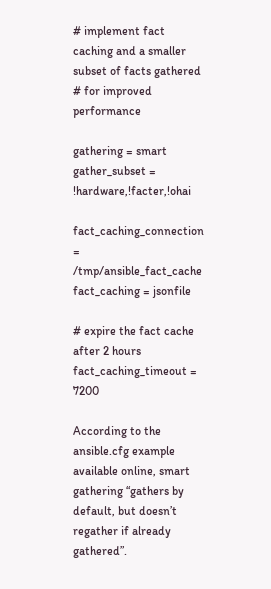# implement fact caching and a smaller subset of facts gathered
# for improved performance

gathering = smart
gather_subset = !hardware,!facter,!ohai

fact_caching_connection = /tmp/ansible_fact_cache
fact_caching = jsonfile

# expire the fact cache after 2 hours
fact_caching_timeout = 7200

According to the ansible.cfg example available online, smart gathering “gathers by default, but doesn’t regather if already gathered”.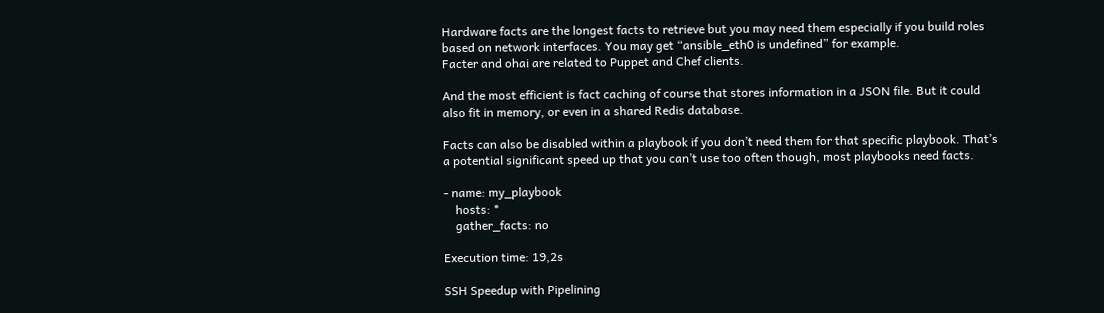Hardware facts are the longest facts to retrieve but you may need them especially if you build roles based on network interfaces. You may get “ansible_eth0 is undefined” for example.
Facter and ohai are related to Puppet and Chef clients.

And the most efficient is fact caching of course that stores information in a JSON file. But it could also fit in memory, or even in a shared Redis database.

Facts can also be disabled within a playbook if you don’t need them for that specific playbook. That’s a potential significant speed up that you can’t use too often though, most playbooks need facts.

- name: my_playbook
    hosts: *
    gather_facts: no

Execution time: 19,2s

SSH Speedup with Pipelining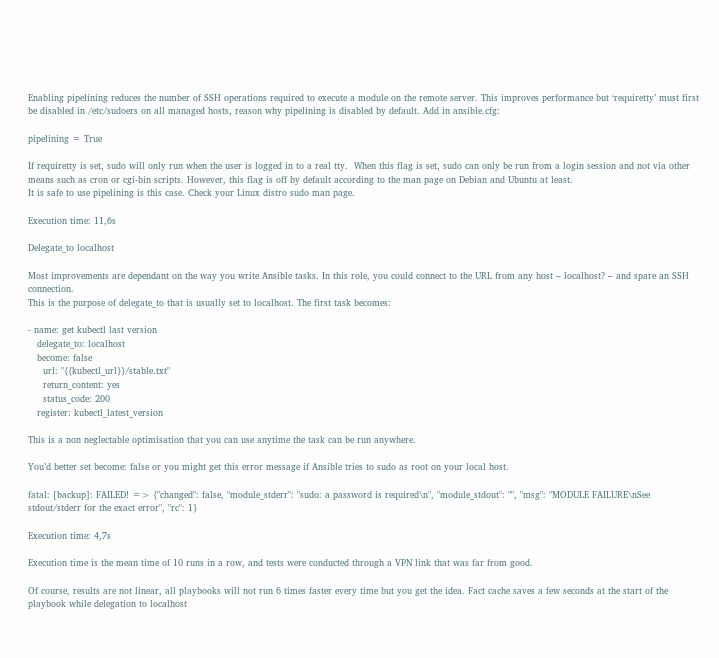Enabling pipelining reduces the number of SSH operations required to execute a module on the remote server. This improves performance but ‘requiretty’ must first be disabled in /etc/sudoers on all managed hosts, reason why pipelining is disabled by default. Add in ansible.cfg:

pipelining = True

If requiretty is set, sudo will only run when the user is logged in to a real tty.  When this flag is set, sudo can only be run from a login session and not via other means such as cron or cgi-bin scripts. However, this flag is off by default according to the man page on Debian and Ubuntu at least.
It is safe to use pipelining is this case. Check your Linux distro sudo man page.

Execution time: 11,6s

Delegate_to localhost

Most improvements are dependant on the way you write Ansible tasks. In this role, you could connect to the URL from any host – localhost? – and spare an SSH connection.
This is the purpose of delegate_to that is usually set to localhost. The first task becomes:

- name: get kubectl last version
   delegate_to: localhost
   become: false
     url: "{{kubectl_url}}/stable.txt"
     return_content: yes
     status_code: 200
   register: kubectl_latest_version

This is a non neglectable optimisation that you can use anytime the task can be run anywhere.

You’d better set become: false or you might get this error message if Ansible tries to sudo as root on your local host.

fatal: [backup]: FAILED! => {"changed": false, "module_stderr": "sudo: a password is required\n", "module_stdout": "", "msg": "MODULE FAILURE\nSee stdout/stderr for the exact error", "rc": 1}

Execution time: 4,7s

Execution time is the mean time of 10 runs in a row, and tests were conducted through a VPN link that was far from good.

Of course, results are not linear, all playbooks will not run 6 times faster every time but you get the idea. Fact cache saves a few seconds at the start of the playbook while delegation to localhost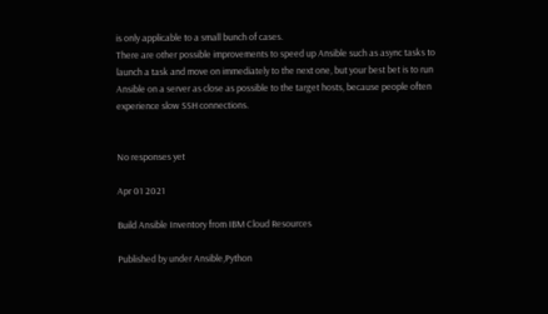is only applicable to a small bunch of cases.
There are other possible improvements to speed up Ansible such as async tasks to launch a task and move on immediately to the next one, but your best bet is to run Ansible on a server as close as possible to the target hosts, because people often experience slow SSH connections.


No responses yet

Apr 01 2021

Build Ansible Inventory from IBM Cloud Resources

Published by under Ansible,Python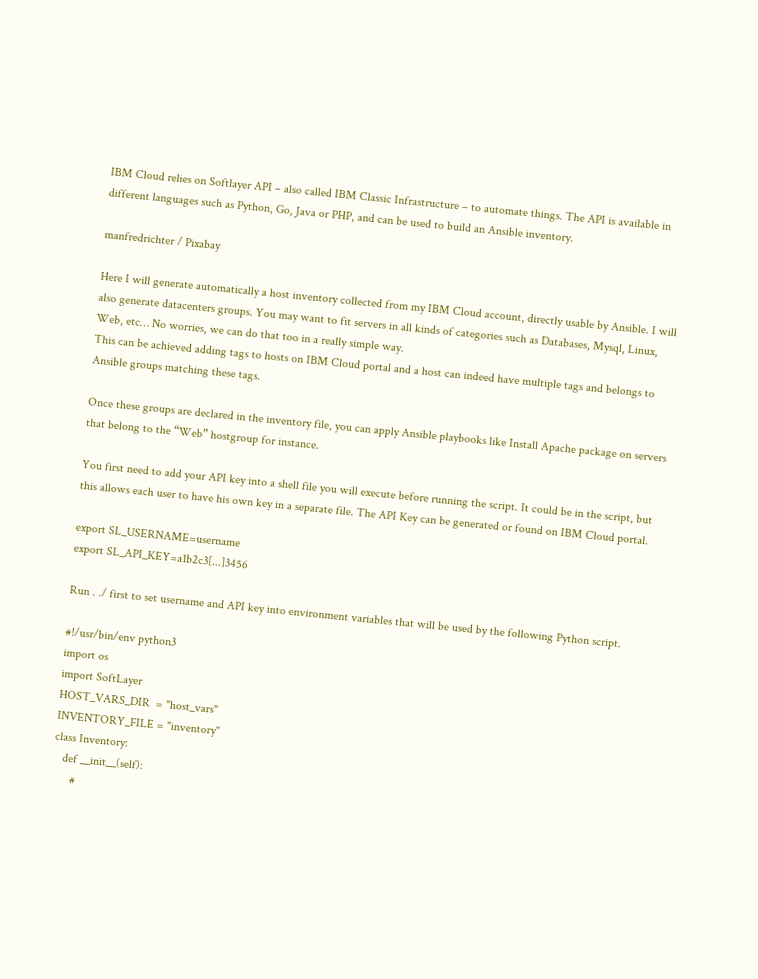IBM Cloud relies on Softlayer API – also called IBM Classic Infrastructure – to automate things. The API is available in different languages such as Python, Go, Java or PHP, and can be used to build an Ansible inventory.

manfredrichter / Pixabay

Here I will generate automatically a host inventory collected from my IBM Cloud account, directly usable by Ansible. I will also generate datacenters groups. You may want to fit servers in all kinds of categories such as Databases, Mysql, Linux, Web, etc… No worries, we can do that too in a really simple way.
This can be achieved adding tags to hosts on IBM Cloud portal and a host can indeed have multiple tags and belongs to Ansible groups matching these tags.

Once these groups are declared in the inventory file, you can apply Ansible playbooks like Install Apache package on servers that belong to the “Web” hostgroup for instance.

You first need to add your API key into a shell file you will execute before running the script. It could be in the script, but this allows each user to have his own key in a separate file. The API Key can be generated or found on IBM Cloud portal.

export SL_USERNAME=username
export SL_API_KEY=a1b2c3[...]3456

Run . ./ first to set username and API key into environment variables that will be used by the following Python script.

#!/usr/bin/env python3
import os
import SoftLayer
HOST_VARS_DIR  = "host_vars"
INVENTORY_FILE = "inventory"
class Inventory:
   def __init__(self):
      #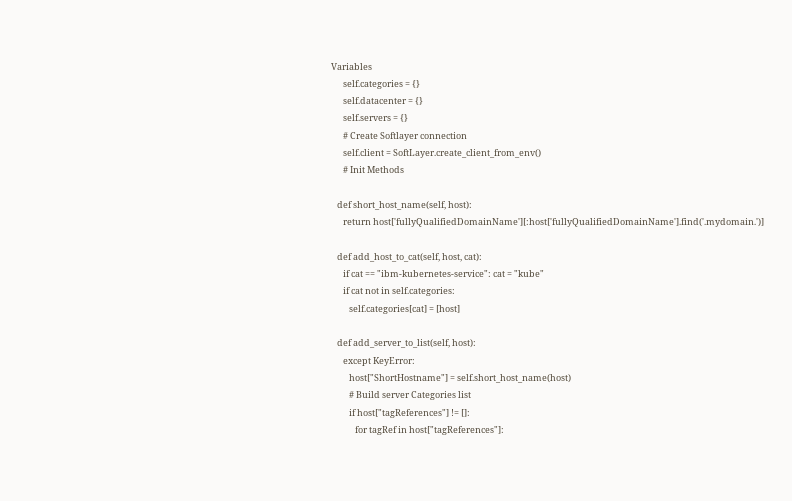Variables
      self.categories = {}
      self.datacenter = {}
      self.servers = {}
      # Create Softlayer connection
      self.client = SoftLayer.create_client_from_env()
      # Init Methods

   def short_host_name(self, host):
      return host['fullyQualifiedDomainName'][:host['fullyQualifiedDomainName'].find('.mydomain.')]

   def add_host_to_cat(self, host, cat):
      if cat == "ibm-kubernetes-service": cat = "kube"
      if cat not in self.categories:
         self.categories[cat] = [host]

   def add_server_to_list(self, host):
      except KeyError:
         host["ShortHostname"] = self.short_host_name(host)
         # Build server Categories list
         if host["tagReferences"] != []:
            for tagRef in host["tagReferences"]: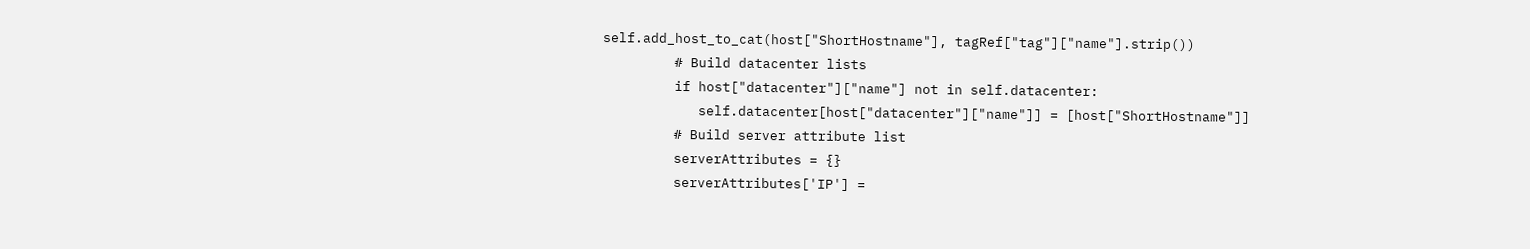self.add_host_to_cat(host["ShortHostname"], tagRef["tag"]["name"].strip())
         # Build datacenter lists
         if host["datacenter"]["name"] not in self.datacenter:
            self.datacenter[host["datacenter"]["name"]] = [host["ShortHostname"]]
         # Build server attribute list
         serverAttributes = {}
         serverAttributes['IP'] =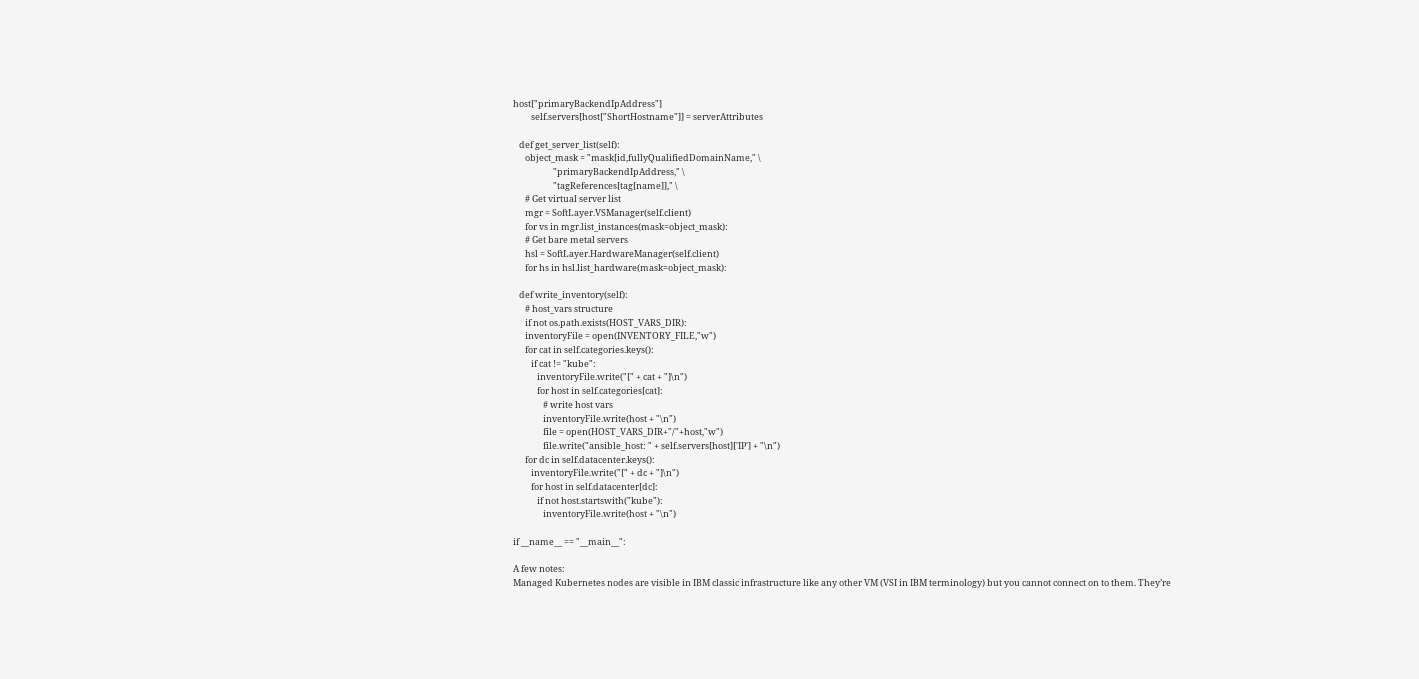host["primaryBackendIpAddress"]
         self.servers[host["ShortHostname"]] = serverAttributes

   def get_server_list(self):
      object_mask = "mask[id,fullyQualifiedDomainName," \
                    "primaryBackendIpAddress," \
                    "tagReferences[tag[name]]," \
      # Get virtual server list
      mgr = SoftLayer.VSManager(self.client)
      for vs in mgr.list_instances(mask=object_mask):
      # Get bare metal servers
      hsl = SoftLayer.HardwareManager(self.client)
      for hs in hsl.list_hardware(mask=object_mask):

   def write_inventory(self):
      # host_vars structure
      if not os.path.exists(HOST_VARS_DIR):
      inventoryFile = open(INVENTORY_FILE,"w")
      for cat in self.categories.keys():
         if cat != "kube":
            inventoryFile.write("[" + cat + "]\n")
            for host in self.categories[cat]:
               # write host vars
               inventoryFile.write(host + "\n")
               file = open(HOST_VARS_DIR+"/"+host,"w")
               file.write("ansible_host: " + self.servers[host]['IP'] + "\n")
      for dc in self.datacenter.keys():
         inventoryFile.write("[" + dc + "]\n")
         for host in self.datacenter[dc]:
            if not host.startswith("kube"):
               inventoryFile.write(host + "\n")

if __name__ == "__main__":

A few notes:
Managed Kubernetes nodes are visible in IBM classic infrastructure like any other VM (VSI in IBM terminology) but you cannot connect on to them. They’re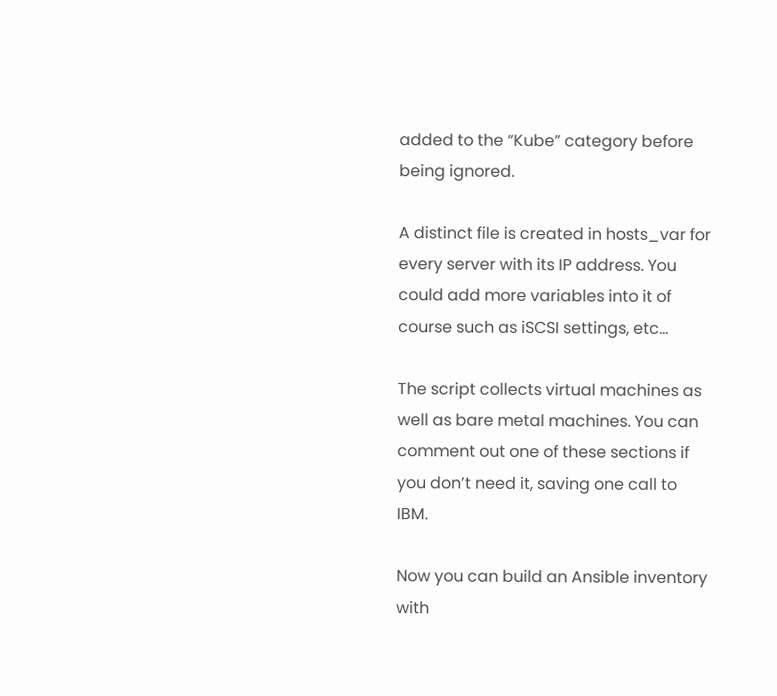added to the “Kube” category before being ignored.

A distinct file is created in hosts_var for every server with its IP address. You could add more variables into it of course such as iSCSI settings, etc…

The script collects virtual machines as well as bare metal machines. You can comment out one of these sections if you don’t need it, saving one call to IBM.

Now you can build an Ansible inventory with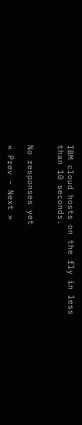IBM cloud hosts on the fly in less than 10 seconds.


No responses yet

« Prev - Next »